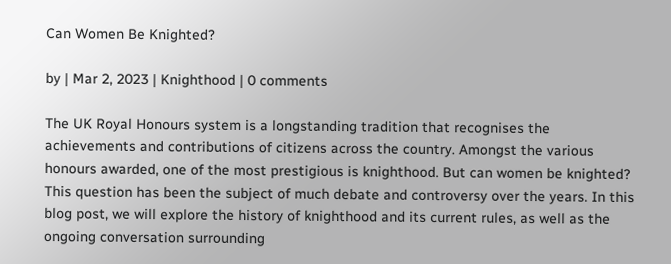Can Women Be Knighted?

by | Mar 2, 2023 | Knighthood | 0 comments

The UK Royal Honours system is a longstanding tradition that recognises the achievements and contributions of citizens across the country. Amongst the various honours awarded, one of the most prestigious is knighthood. But can women be knighted? This question has been the subject of much debate and controversy over the years. In this blog post, we will explore the history of knighthood and its current rules, as well as the ongoing conversation surrounding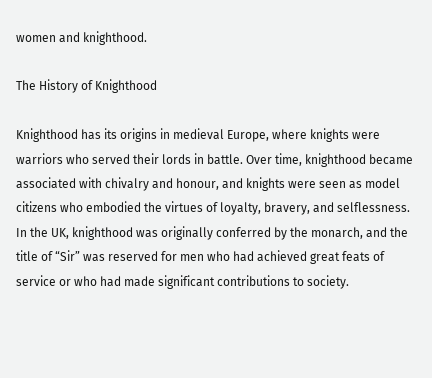women and knighthood.

The History of Knighthood

Knighthood has its origins in medieval Europe, where knights were warriors who served their lords in battle. Over time, knighthood became associated with chivalry and honour, and knights were seen as model citizens who embodied the virtues of loyalty, bravery, and selflessness. In the UK, knighthood was originally conferred by the monarch, and the title of “Sir” was reserved for men who had achieved great feats of service or who had made significant contributions to society.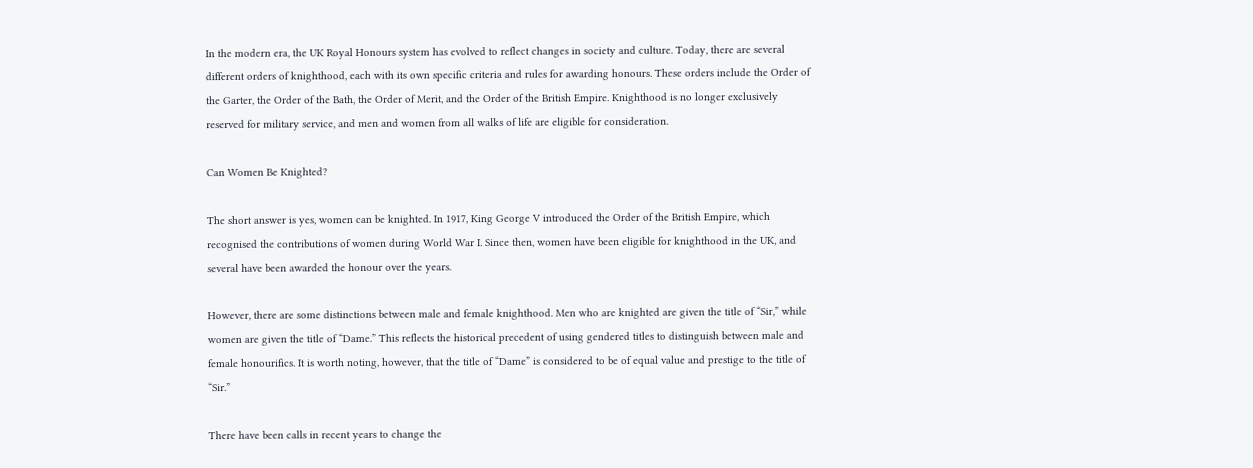In the modern era, the UK Royal Honours system has evolved to reflect changes in society and culture. Today, there are several different orders of knighthood, each with its own specific criteria and rules for awarding honours. These orders include the Order of the Garter, the Order of the Bath, the Order of Merit, and the Order of the British Empire. Knighthood is no longer exclusively reserved for military service, and men and women from all walks of life are eligible for consideration.

Can Women Be Knighted?

The short answer is yes, women can be knighted. In 1917, King George V introduced the Order of the British Empire, which recognised the contributions of women during World War I. Since then, women have been eligible for knighthood in the UK, and several have been awarded the honour over the years.

However, there are some distinctions between male and female knighthood. Men who are knighted are given the title of “Sir,” while women are given the title of “Dame.” This reflects the historical precedent of using gendered titles to distinguish between male and female honourifics. It is worth noting, however, that the title of “Dame” is considered to be of equal value and prestige to the title of “Sir.”

There have been calls in recent years to change the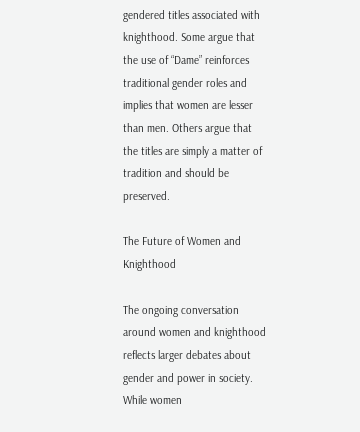gendered titles associated with knighthood. Some argue that the use of “Dame” reinforces traditional gender roles and implies that women are lesser than men. Others argue that the titles are simply a matter of tradition and should be preserved.

The Future of Women and Knighthood

The ongoing conversation around women and knighthood reflects larger debates about gender and power in society. While women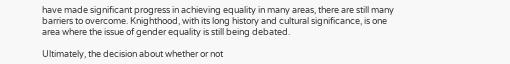have made significant progress in achieving equality in many areas, there are still many barriers to overcome. Knighthood, with its long history and cultural significance, is one area where the issue of gender equality is still being debated.

Ultimately, the decision about whether or not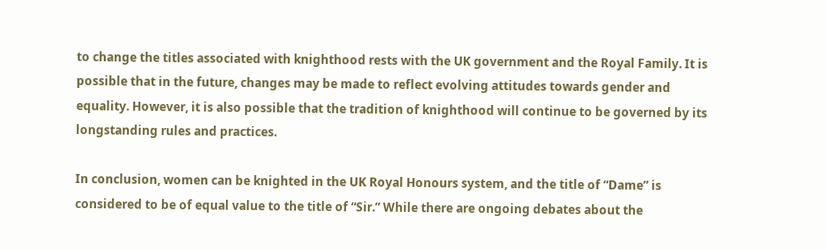to change the titles associated with knighthood rests with the UK government and the Royal Family. It is possible that in the future, changes may be made to reflect evolving attitudes towards gender and equality. However, it is also possible that the tradition of knighthood will continue to be governed by its longstanding rules and practices.

In conclusion, women can be knighted in the UK Royal Honours system, and the title of “Dame” is considered to be of equal value to the title of “Sir.” While there are ongoing debates about the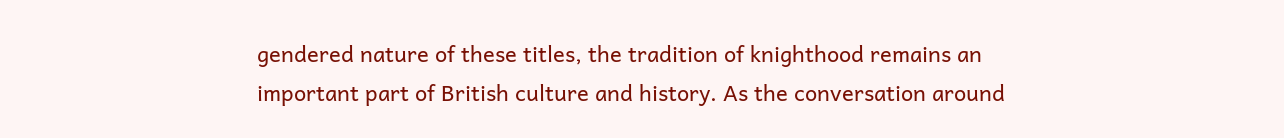gendered nature of these titles, the tradition of knighthood remains an important part of British culture and history. As the conversation around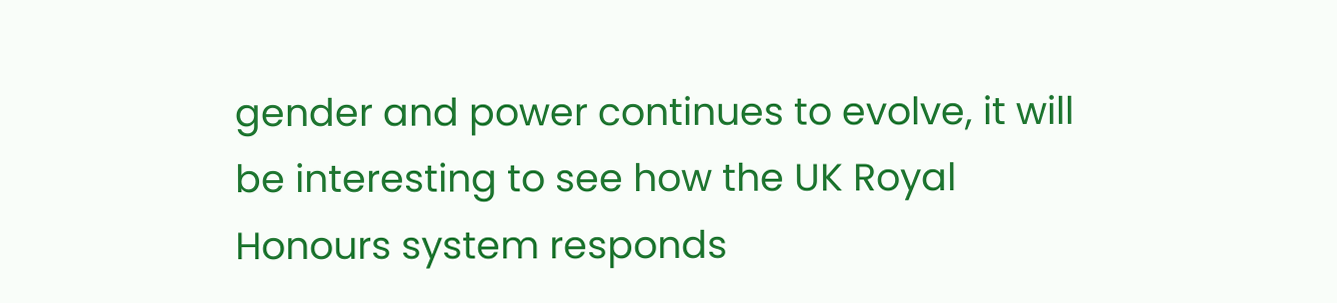gender and power continues to evolve, it will be interesting to see how the UK Royal Honours system responds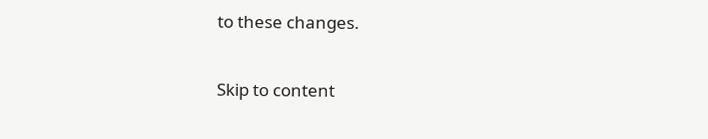to these changes.

Skip to content